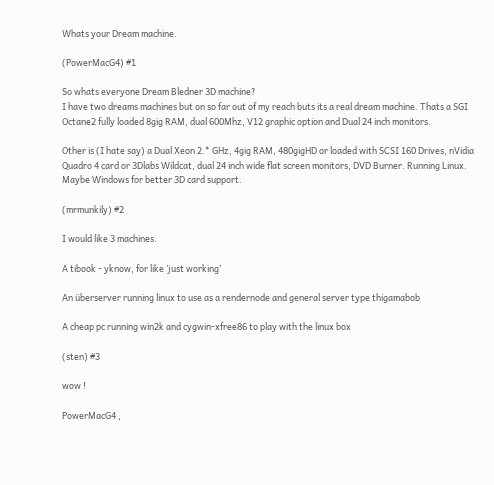Whats your Dream machine.

(PowerMacG4) #1

So whats everyone Dream Bledner 3D machine?
I have two dreams machines but on so far out of my reach buts its a real dream machine. Thats a SGI Octane2 fully loaded 8gig RAM, dual 600Mhz, V12 graphic option and Dual 24 inch monitors.

Other is (I hate say) a Dual Xeon 2.* GHz, 4gig RAM, 480gigHD or loaded with SCSI 160 Drives, nVidia Quadro 4 card or 3Dlabs Wildcat, dual 24 inch wide flat screen monitors, DVD Burner. Running Linux. Maybe Windows for better 3D card support.

(mrmunkily) #2

I would like 3 machines.

A tibook - yknow, for like ‘just working’

An überserver running linux to use as a rendernode and general server type thigamabob

A cheap pc running win2k and cygwin-xfree86 to play with the linux box

(sten) #3

wow !

PowerMacG4 ,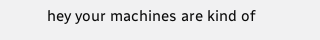hey your machines are kind of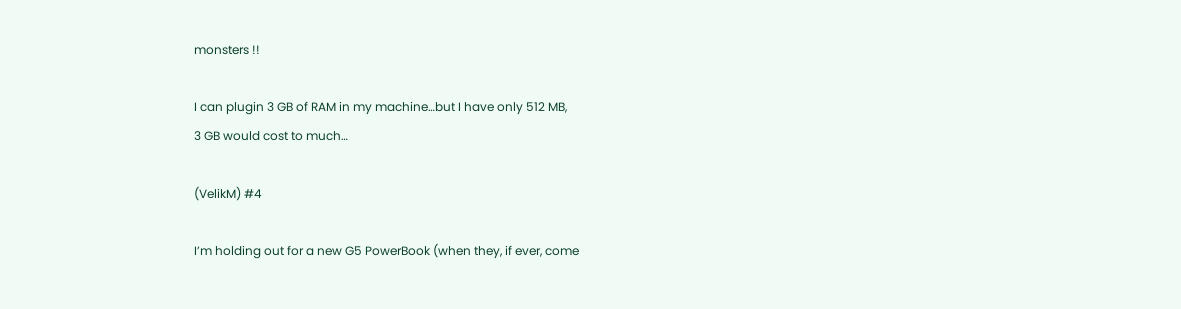monsters !!

I can plugin 3 GB of RAM in my machine…but I have only 512 MB,
3 GB would cost to much…

(VelikM) #4

I’m holding out for a new G5 PowerBook (when they, if ever, come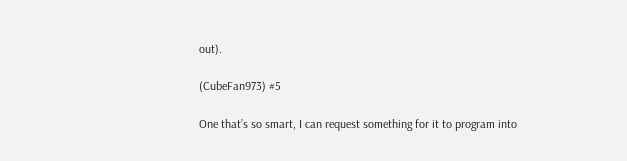out).

(CubeFan973) #5

One that’s so smart, I can request something for it to program into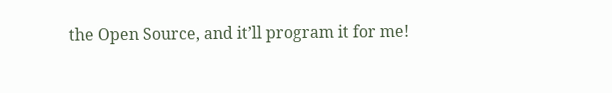the Open Source, and it’ll program it for me!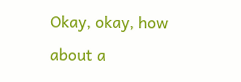Okay, okay, how about a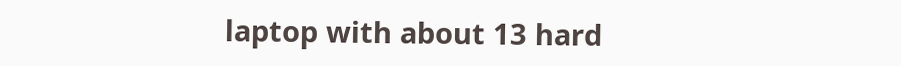laptop with about 13 hard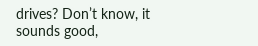drives? Don’t know, it sounds good,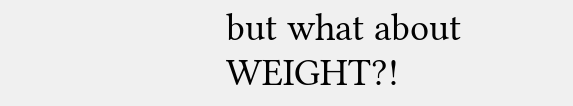but what about WEIGHT?!